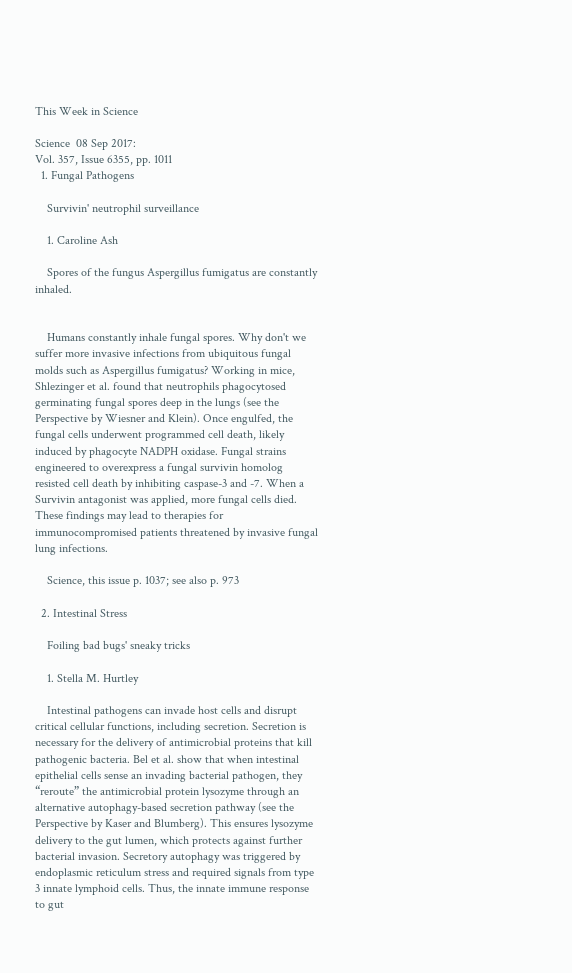This Week in Science

Science  08 Sep 2017:
Vol. 357, Issue 6355, pp. 1011
  1. Fungal Pathogens

    Survivin' neutrophil surveillance

    1. Caroline Ash

    Spores of the fungus Aspergillus fumigatus are constantly inhaled.


    Humans constantly inhale fungal spores. Why don't we suffer more invasive infections from ubiquitous fungal molds such as Aspergillus fumigatus? Working in mice, Shlezinger et al. found that neutrophils phagocytosed germinating fungal spores deep in the lungs (see the Perspective by Wiesner and Klein). Once engulfed, the fungal cells underwent programmed cell death, likely induced by phagocyte NADPH oxidase. Fungal strains engineered to overexpress a fungal survivin homolog resisted cell death by inhibiting caspase-3 and -7. When a Survivin antagonist was applied, more fungal cells died. These findings may lead to therapies for immunocompromised patients threatened by invasive fungal lung infections.

    Science, this issue p. 1037; see also p. 973

  2. Intestinal Stress

    Foiling bad bugs' sneaky tricks

    1. Stella M. Hurtley

    Intestinal pathogens can invade host cells and disrupt critical cellular functions, including secretion. Secretion is necessary for the delivery of antimicrobial proteins that kill pathogenic bacteria. Bel et al. show that when intestinal epithelial cells sense an invading bacterial pathogen, they “reroute” the antimicrobial protein lysozyme through an alternative autophagy-based secretion pathway (see the Perspective by Kaser and Blumberg). This ensures lysozyme delivery to the gut lumen, which protects against further bacterial invasion. Secretory autophagy was triggered by endoplasmic reticulum stress and required signals from type 3 innate lymphoid cells. Thus, the innate immune response to gut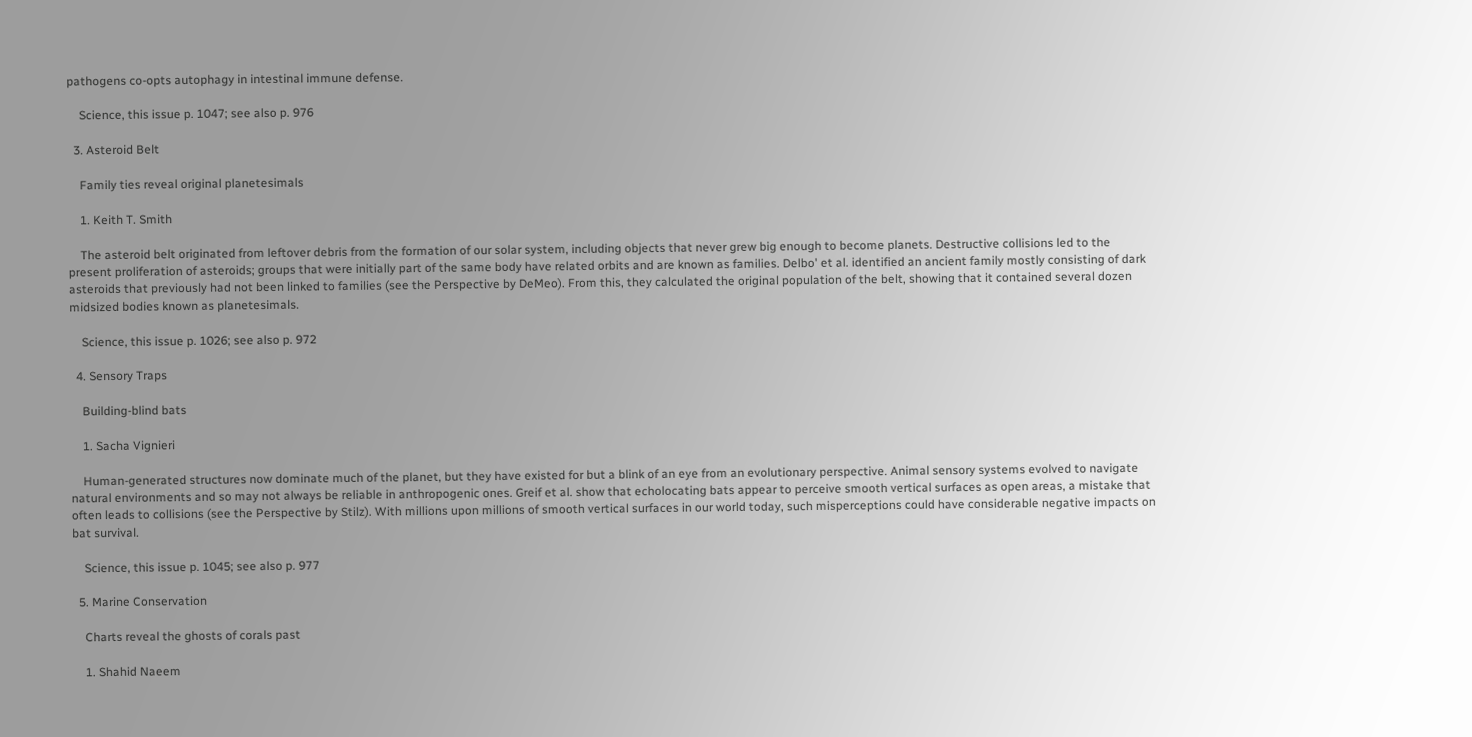pathogens co-opts autophagy in intestinal immune defense.

    Science, this issue p. 1047; see also p. 976

  3. Asteroid Belt

    Family ties reveal original planetesimals

    1. Keith T. Smith

    The asteroid belt originated from leftover debris from the formation of our solar system, including objects that never grew big enough to become planets. Destructive collisions led to the present proliferation of asteroids; groups that were initially part of the same body have related orbits and are known as families. Delbo' et al. identified an ancient family mostly consisting of dark asteroids that previously had not been linked to families (see the Perspective by DeMeo). From this, they calculated the original population of the belt, showing that it contained several dozen midsized bodies known as planetesimals.

    Science, this issue p. 1026; see also p. 972

  4. Sensory Traps

    Building-blind bats

    1. Sacha Vignieri

    Human-generated structures now dominate much of the planet, but they have existed for but a blink of an eye from an evolutionary perspective. Animal sensory systems evolved to navigate natural environments and so may not always be reliable in anthropogenic ones. Greif et al. show that echolocating bats appear to perceive smooth vertical surfaces as open areas, a mistake that often leads to collisions (see the Perspective by Stilz). With millions upon millions of smooth vertical surfaces in our world today, such misperceptions could have considerable negative impacts on bat survival.

    Science, this issue p. 1045; see also p. 977

  5. Marine Conservation

    Charts reveal the ghosts of corals past

    1. Shahid Naeem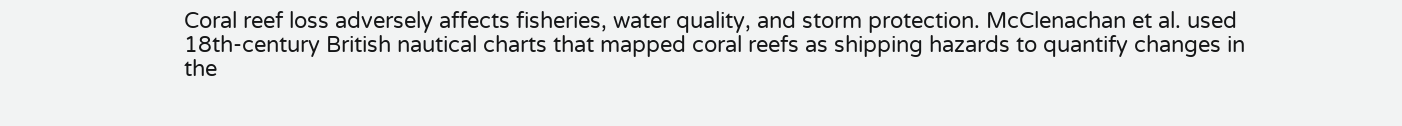Coral reef loss adversely affects fisheries, water quality, and storm protection. McClenachan et al. used 18th-century British nautical charts that mapped coral reefs as shipping hazards to quantify changes in the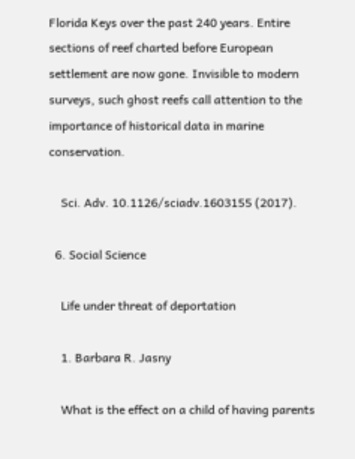Florida Keys over the past 240 years. Entire sections of reef charted before European settlement are now gone. Invisible to modern surveys, such ghost reefs call attention to the importance of historical data in marine conservation.

    Sci. Adv. 10.1126/sciadv.1603155 (2017).

  6. Social Science

    Life under threat of deportation

    1. Barbara R. Jasny

    What is the effect on a child of having parents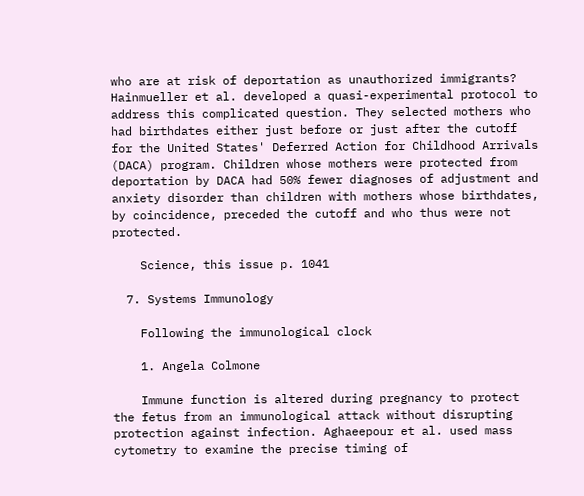who are at risk of deportation as unauthorized immigrants? Hainmueller et al. developed a quasi-experimental protocol to address this complicated question. They selected mothers who had birthdates either just before or just after the cutoff for the United States' Deferred Action for Childhood Arrivals (DACA) program. Children whose mothers were protected from deportation by DACA had 50% fewer diagnoses of adjustment and anxiety disorder than children with mothers whose birthdates, by coincidence, preceded the cutoff and who thus were not protected.

    Science, this issue p. 1041

  7. Systems Immunology

    Following the immunological clock

    1. Angela Colmone

    Immune function is altered during pregnancy to protect the fetus from an immunological attack without disrupting protection against infection. Aghaeepour et al. used mass cytometry to examine the precise timing of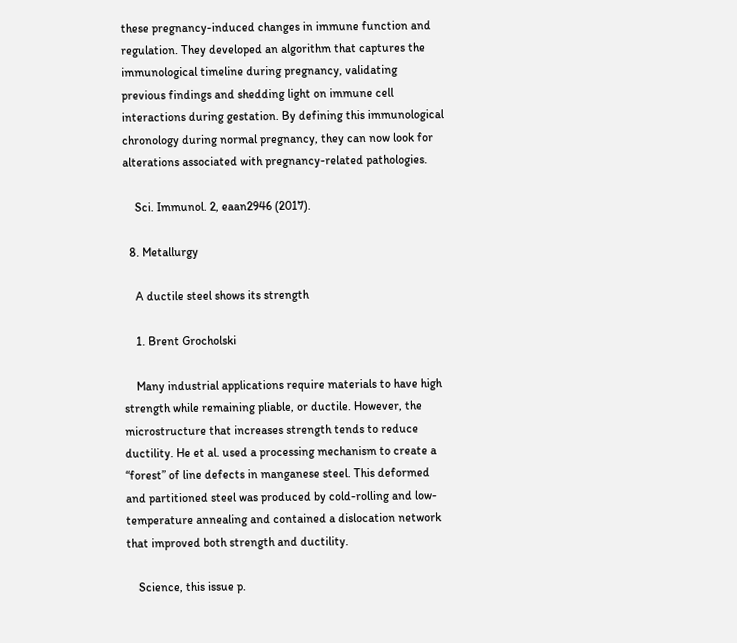these pregnancy-induced changes in immune function and regulation. They developed an algorithm that captures the immunological timeline during pregnancy, validating previous findings and shedding light on immune cell interactions during gestation. By defining this immunological chronology during normal pregnancy, they can now look for alterations associated with pregnancy-related pathologies.

    Sci. Immunol. 2, eaan2946 (2017).

  8. Metallurgy

    A ductile steel shows its strength

    1. Brent Grocholski

    Many industrial applications require materials to have high strength while remaining pliable, or ductile. However, the microstructure that increases strength tends to reduce ductility. He et al. used a processing mechanism to create a “forest” of line defects in manganese steel. This deformed and partitioned steel was produced by cold-rolling and low-temperature annealing and contained a dislocation network that improved both strength and ductility.

    Science, this issue p.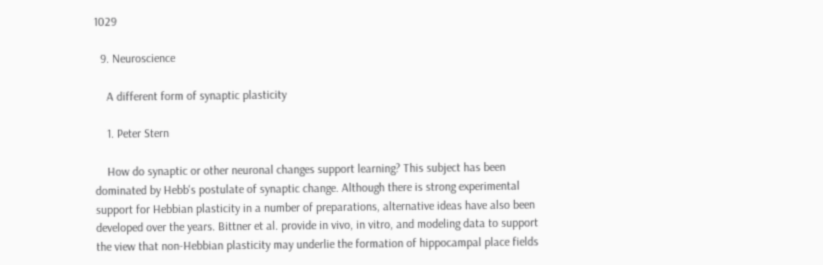1029

  9. Neuroscience

    A different form of synaptic plasticity

    1. Peter Stern

    How do synaptic or other neuronal changes support learning? This subject has been dominated by Hebb's postulate of synaptic change. Although there is strong experimental support for Hebbian plasticity in a number of preparations, alternative ideas have also been developed over the years. Bittner et al. provide in vivo, in vitro, and modeling data to support the view that non-Hebbian plasticity may underlie the formation of hippocampal place fields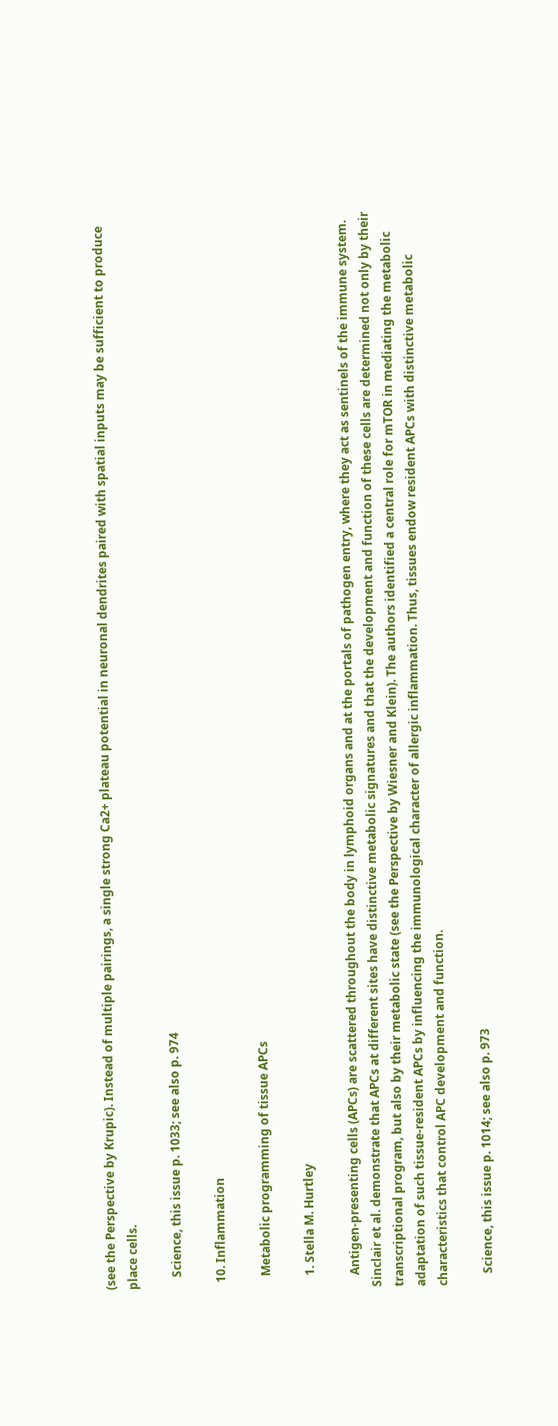(see the Perspective by Krupic). Instead of multiple pairings, a single strong Ca2+ plateau potential in neuronal dendrites paired with spatial inputs may be sufficient to produce place cells.

    Science, this issue p. 1033; see also p. 974

  10. Inflammation

    Metabolic programming of tissue APCs

    1. Stella M. Hurtley

    Antigen-presenting cells (APCs) are scattered throughout the body in lymphoid organs and at the portals of pathogen entry, where they act as sentinels of the immune system. Sinclair et al. demonstrate that APCs at different sites have distinctive metabolic signatures and that the development and function of these cells are determined not only by their transcriptional program, but also by their metabolic state (see the Perspective by Wiesner and Klein). The authors identified a central role for mTOR in mediating the metabolic adaptation of such tissue-resident APCs by influencing the immunological character of allergic inflammation. Thus, tissues endow resident APCs with distinctive metabolic characteristics that control APC development and function.

    Science, this issue p. 1014; see also p. 973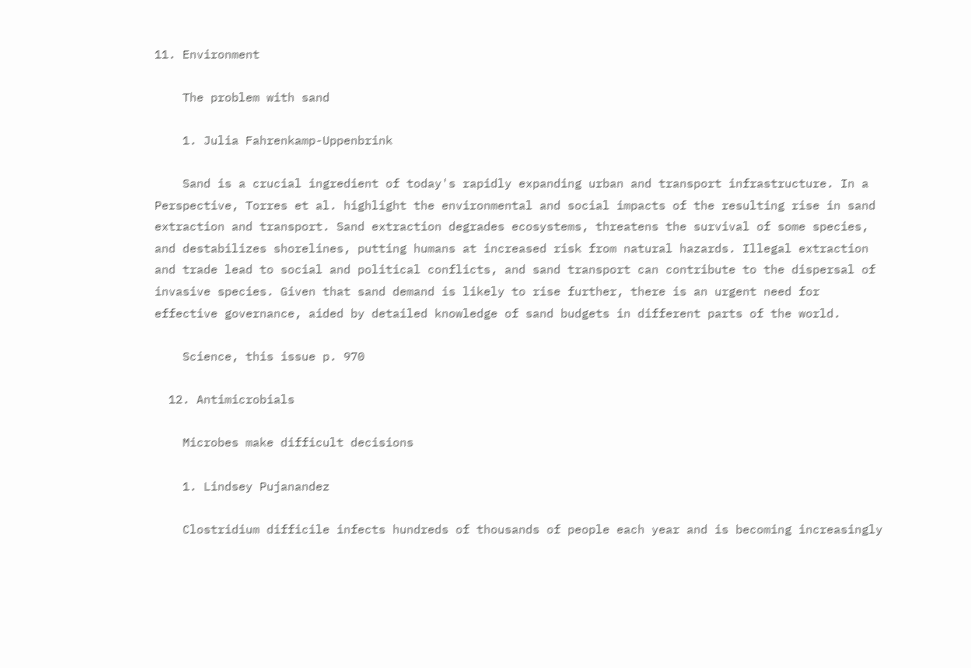11. Environment

    The problem with sand

    1. Julia Fahrenkamp-Uppenbrink

    Sand is a crucial ingredient of today's rapidly expanding urban and transport infrastructure. In a Perspective, Torres et al. highlight the environmental and social impacts of the resulting rise in sand extraction and transport. Sand extraction degrades ecosystems, threatens the survival of some species, and destabilizes shorelines, putting humans at increased risk from natural hazards. Illegal extraction and trade lead to social and political conflicts, and sand transport can contribute to the dispersal of invasive species. Given that sand demand is likely to rise further, there is an urgent need for effective governance, aided by detailed knowledge of sand budgets in different parts of the world.

    Science, this issue p. 970

  12. Antimicrobials

    Microbes make difficult decisions

    1. Lindsey Pujanandez

    Clostridium difficile infects hundreds of thousands of people each year and is becoming increasingly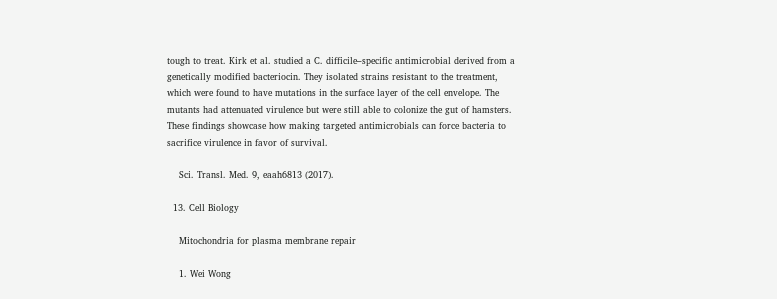tough to treat. Kirk et al. studied a C. difficile–specific antimicrobial derived from a genetically modified bacteriocin. They isolated strains resistant to the treatment, which were found to have mutations in the surface layer of the cell envelope. The mutants had attenuated virulence but were still able to colonize the gut of hamsters. These findings showcase how making targeted antimicrobials can force bacteria to sacrifice virulence in favor of survival.

    Sci. Transl. Med. 9, eaah6813 (2017).

  13. Cell Biology

    Mitochondria for plasma membrane repair

    1. Wei Wong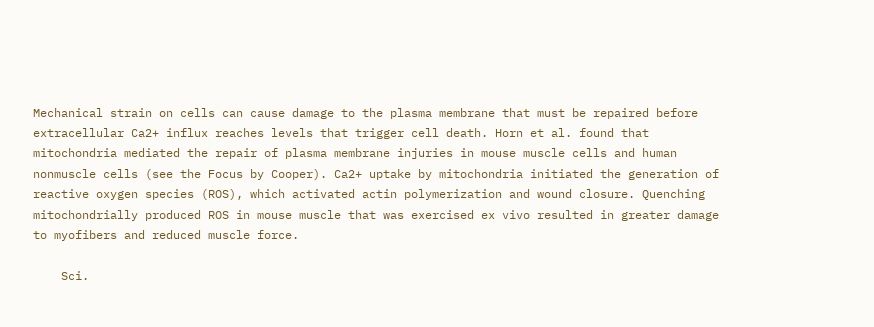Mechanical strain on cells can cause damage to the plasma membrane that must be repaired before extracellular Ca2+ influx reaches levels that trigger cell death. Horn et al. found that mitochondria mediated the repair of plasma membrane injuries in mouse muscle cells and human nonmuscle cells (see the Focus by Cooper). Ca2+ uptake by mitochondria initiated the generation of reactive oxygen species (ROS), which activated actin polymerization and wound closure. Quenching mitochondrially produced ROS in mouse muscle that was exercised ex vivo resulted in greater damage to myofibers and reduced muscle force.

    Sci.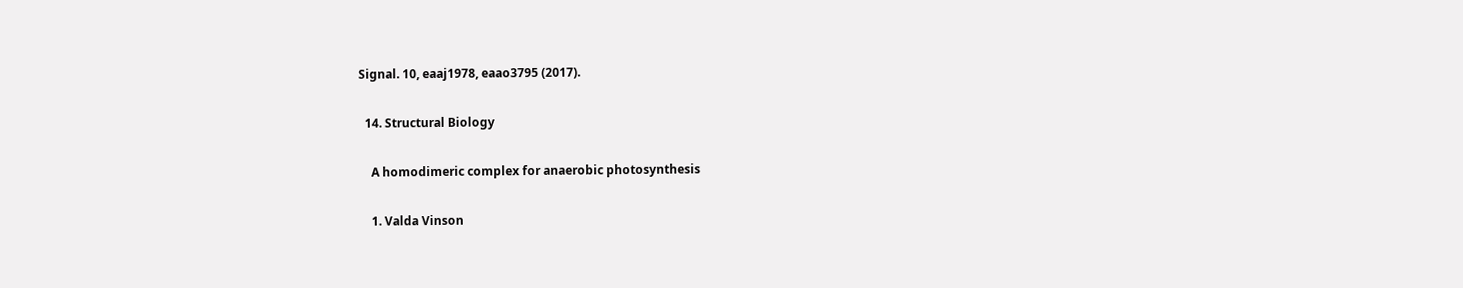Signal. 10, eaaj1978, eaao3795 (2017).

  14. Structural Biology

    A homodimeric complex for anaerobic photosynthesis

    1. Valda Vinson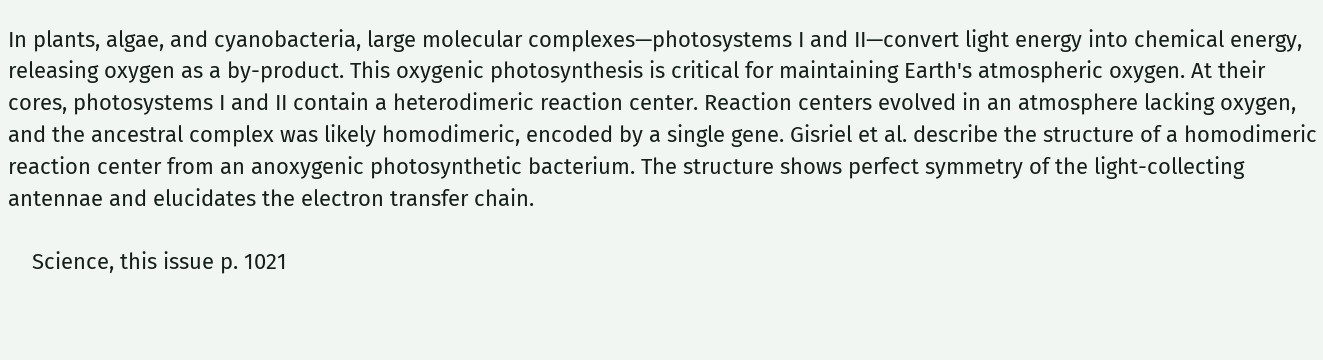In plants, algae, and cyanobacteria, large molecular complexes—photosystems I and II—convert light energy into chemical energy, releasing oxygen as a by-product. This oxygenic photosynthesis is critical for maintaining Earth's atmospheric oxygen. At their cores, photosystems I and II contain a heterodimeric reaction center. Reaction centers evolved in an atmosphere lacking oxygen, and the ancestral complex was likely homodimeric, encoded by a single gene. Gisriel et al. describe the structure of a homodimeric reaction center from an anoxygenic photosynthetic bacterium. The structure shows perfect symmetry of the light-collecting antennae and elucidates the electron transfer chain.

    Science, this issue p. 1021